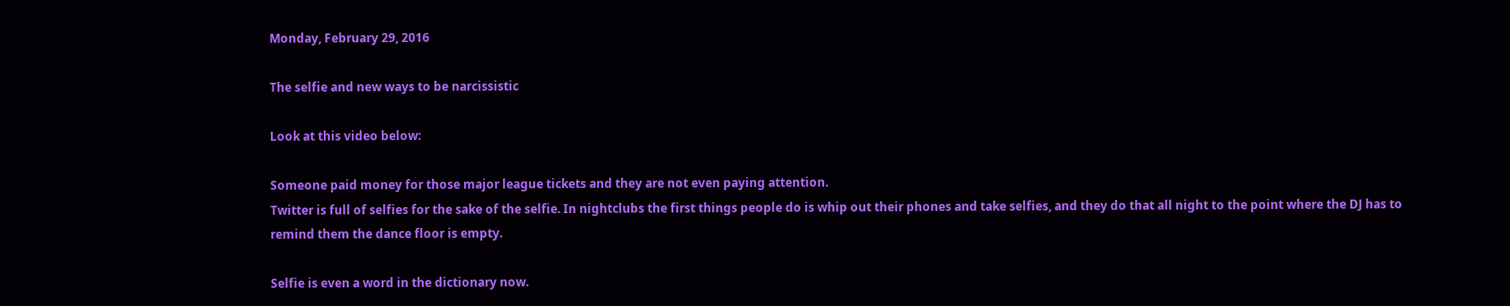Monday, February 29, 2016

The selfie and new ways to be narcissistic

Look at this video below:

Someone paid money for those major league tickets and they are not even paying attention.
Twitter is full of selfies for the sake of the selfie. In nightclubs the first things people do is whip out their phones and take selfies, and they do that all night to the point where the DJ has to remind them the dance floor is empty.

Selfie is even a word in the dictionary now.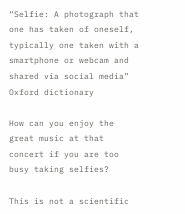“Selfie: A photograph that one has taken of oneself, typically one taken with a smartphone or webcam and shared via social media” Oxford dictionary

How can you enjoy the great music at that concert if you are too busy taking selfies?

This is not a scientific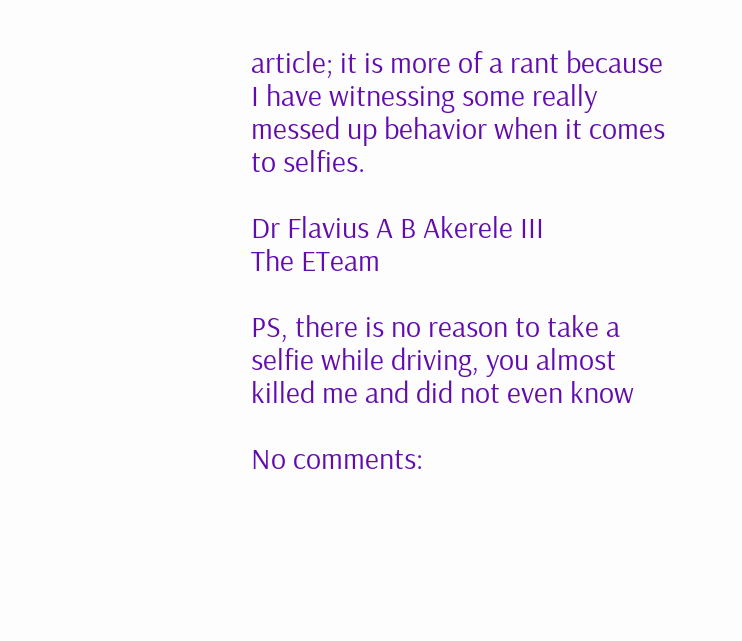article; it is more of a rant because I have witnessing some really messed up behavior when it comes to selfies.

Dr Flavius A B Akerele III
The ETeam

PS, there is no reason to take a selfie while driving, you almost killed me and did not even know

No comments: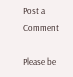Post a Comment

Please be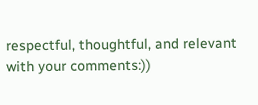respectful, thoughtful, and relevant with your comments:))